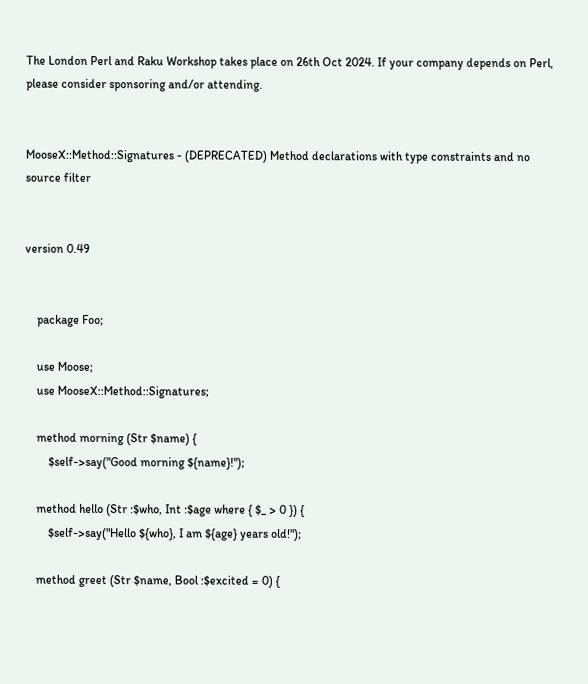The London Perl and Raku Workshop takes place on 26th Oct 2024. If your company depends on Perl, please consider sponsoring and/or attending.


MooseX::Method::Signatures - (DEPRECATED) Method declarations with type constraints and no source filter


version 0.49


    package Foo;

    use Moose;
    use MooseX::Method::Signatures;

    method morning (Str $name) {
        $self->say("Good morning ${name}!");

    method hello (Str :$who, Int :$age where { $_ > 0 }) {
        $self->say("Hello ${who}, I am ${age} years old!");

    method greet (Str $name, Bool :$excited = 0) {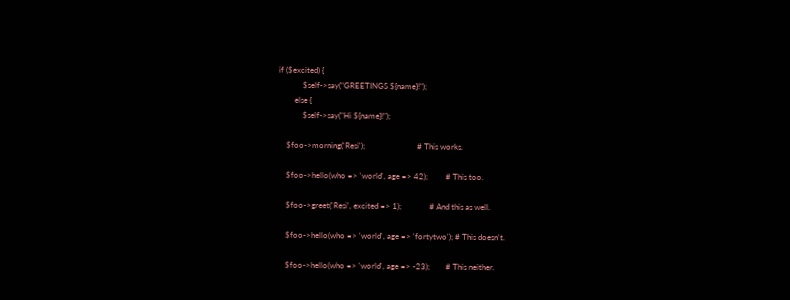if ($excited) {
            $self->say("GREETINGS ${name}!");
        else {
            $self->say("Hi ${name}!");

    $foo->morning('Resi');                          # This works.

    $foo->hello(who => 'world', age => 42);         # This too.

    $foo->greet('Resi', excited => 1);              # And this as well.

    $foo->hello(who => 'world', age => 'fortytwo'); # This doesn't.

    $foo->hello(who => 'world', age => -23);        # This neither.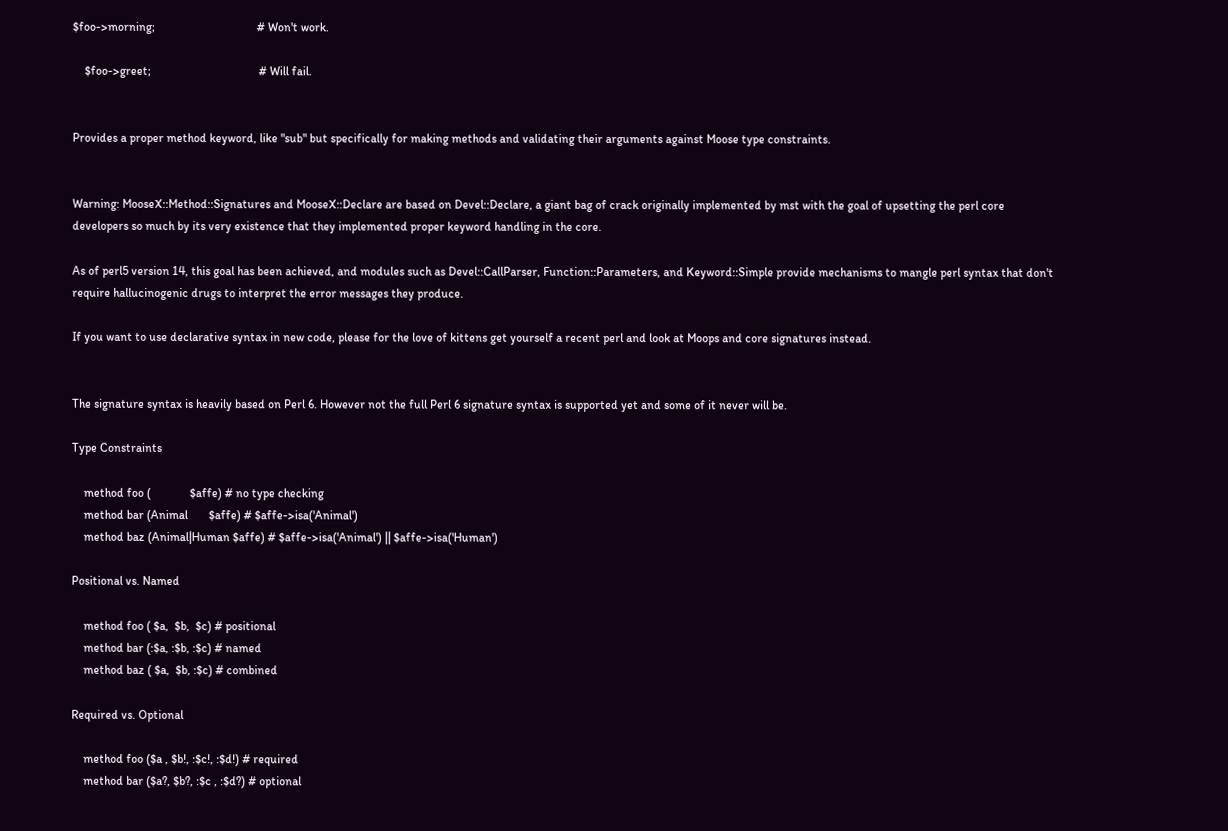$foo->morning;                                  # Won't work.

    $foo->greet;                                    # Will fail.


Provides a proper method keyword, like "sub" but specifically for making methods and validating their arguments against Moose type constraints.


Warning: MooseX::Method::Signatures and MooseX::Declare are based on Devel::Declare, a giant bag of crack originally implemented by mst with the goal of upsetting the perl core developers so much by its very existence that they implemented proper keyword handling in the core.

As of perl5 version 14, this goal has been achieved, and modules such as Devel::CallParser, Function::Parameters, and Keyword::Simple provide mechanisms to mangle perl syntax that don't require hallucinogenic drugs to interpret the error messages they produce.

If you want to use declarative syntax in new code, please for the love of kittens get yourself a recent perl and look at Moops and core signatures instead.


The signature syntax is heavily based on Perl 6. However not the full Perl 6 signature syntax is supported yet and some of it never will be.

Type Constraints

    method foo (             $affe) # no type checking
    method bar (Animal       $affe) # $affe->isa('Animal')
    method baz (Animal|Human $affe) # $affe->isa('Animal') || $affe->isa('Human')

Positional vs. Named

    method foo ( $a,  $b,  $c) # positional
    method bar (:$a, :$b, :$c) # named
    method baz ( $a,  $b, :$c) # combined

Required vs. Optional

    method foo ($a , $b!, :$c!, :$d!) # required
    method bar ($a?, $b?, :$c , :$d?) # optional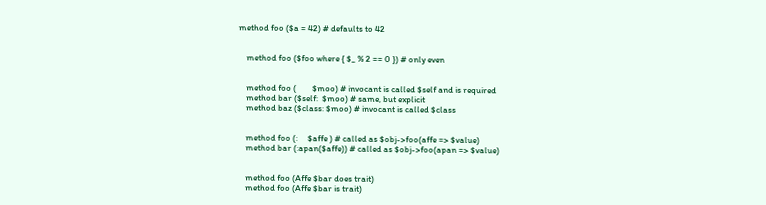method foo ($a = 42) # defaults to 42


    method foo ($foo where { $_ % 2 == 0 }) # only even


    method foo (        $moo) # invocant is called $self and is required
    method bar ($self:  $moo) # same, but explicit
    method baz ($class: $moo) # invocant is called $class


    method foo (:     $affe ) # called as $obj->foo(affe => $value)
    method bar (:apan($affe)) # called as $obj->foo(apan => $value)


    method foo (Affe $bar does trait)
    method foo (Affe $bar is trait)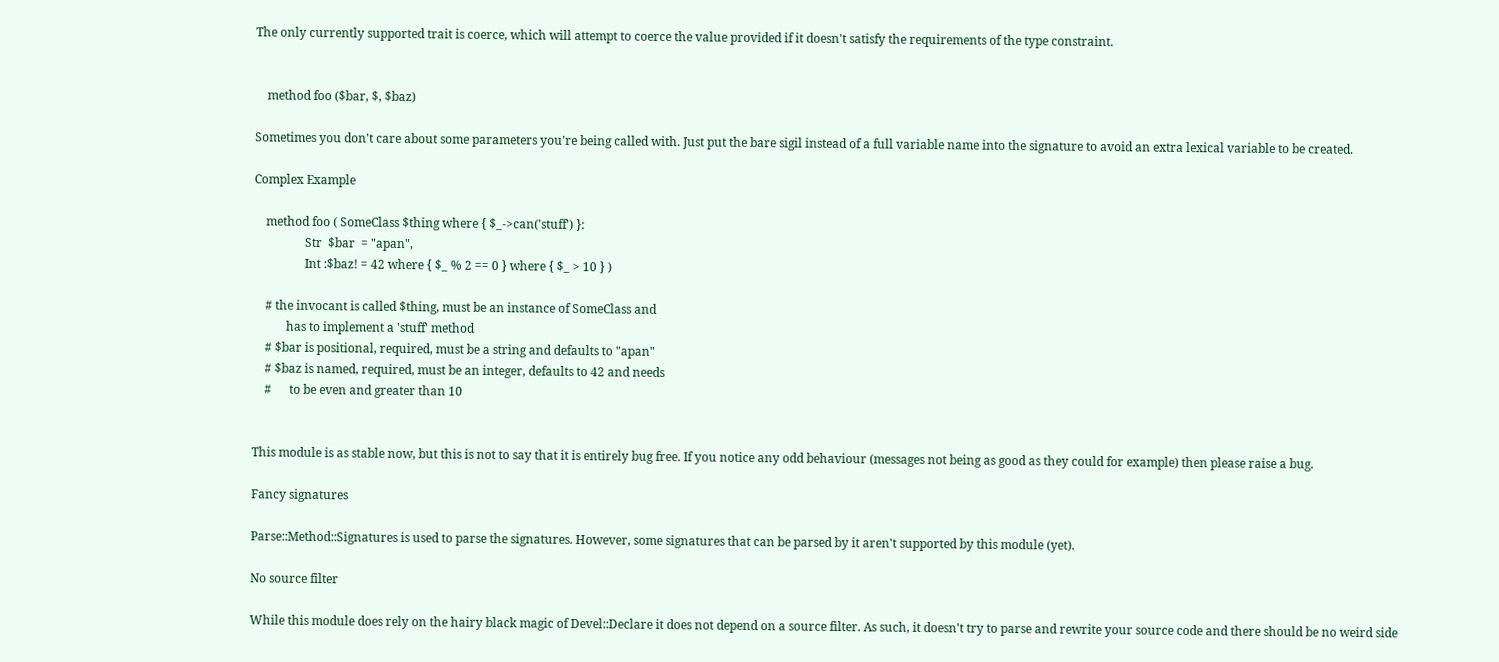The only currently supported trait is coerce, which will attempt to coerce the value provided if it doesn't satisfy the requirements of the type constraint.


    method foo ($bar, $, $baz)

Sometimes you don't care about some parameters you're being called with. Just put the bare sigil instead of a full variable name into the signature to avoid an extra lexical variable to be created.

Complex Example

    method foo ( SomeClass $thing where { $_->can('stuff') }:
                 Str  $bar  = "apan",
                 Int :$baz! = 42 where { $_ % 2 == 0 } where { $_ > 10 } )

    # the invocant is called $thing, must be an instance of SomeClass and
           has to implement a 'stuff' method
    # $bar is positional, required, must be a string and defaults to "apan"
    # $baz is named, required, must be an integer, defaults to 42 and needs
    #      to be even and greater than 10


This module is as stable now, but this is not to say that it is entirely bug free. If you notice any odd behaviour (messages not being as good as they could for example) then please raise a bug.

Fancy signatures

Parse::Method::Signatures is used to parse the signatures. However, some signatures that can be parsed by it aren't supported by this module (yet).

No source filter

While this module does rely on the hairy black magic of Devel::Declare it does not depend on a source filter. As such, it doesn't try to parse and rewrite your source code and there should be no weird side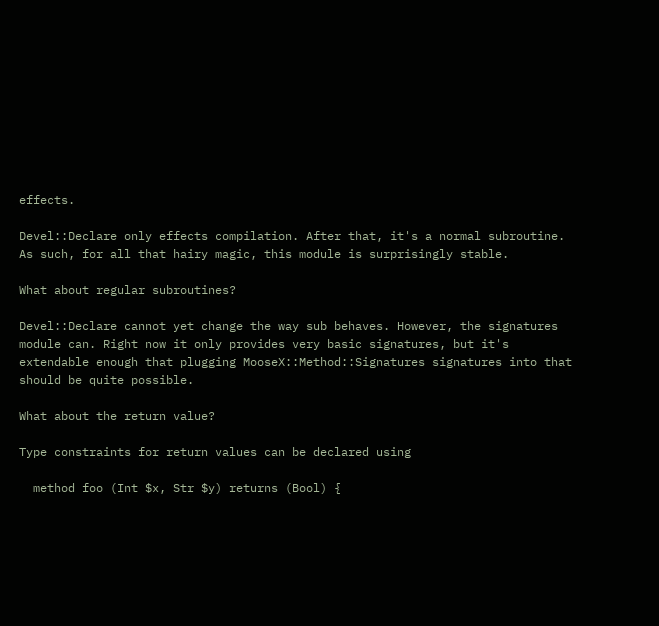effects.

Devel::Declare only effects compilation. After that, it's a normal subroutine. As such, for all that hairy magic, this module is surprisingly stable.

What about regular subroutines?

Devel::Declare cannot yet change the way sub behaves. However, the signatures module can. Right now it only provides very basic signatures, but it's extendable enough that plugging MooseX::Method::Signatures signatures into that should be quite possible.

What about the return value?

Type constraints for return values can be declared using

  method foo (Int $x, Str $y) returns (Bool) {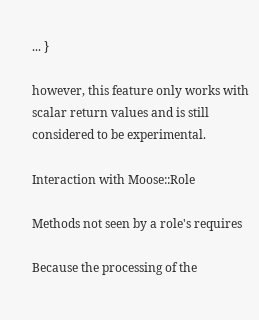... }

however, this feature only works with scalar return values and is still considered to be experimental.

Interaction with Moose::Role

Methods not seen by a role's requires

Because the processing of the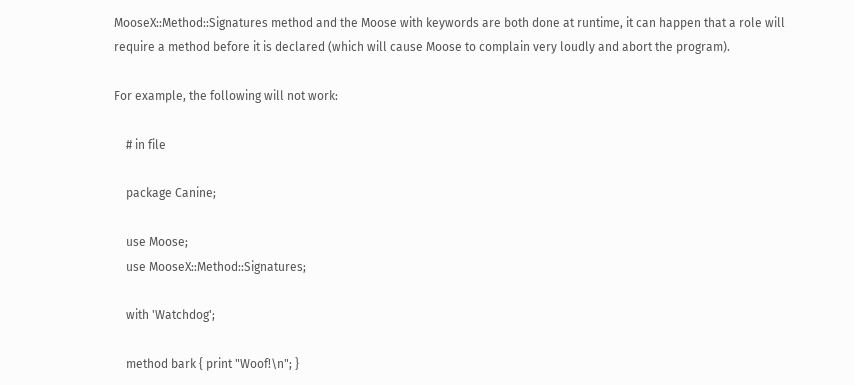MooseX::Method::Signatures method and the Moose with keywords are both done at runtime, it can happen that a role will require a method before it is declared (which will cause Moose to complain very loudly and abort the program).

For example, the following will not work:

    # in file

    package Canine;

    use Moose;
    use MooseX::Method::Signatures;

    with 'Watchdog';

    method bark { print "Woof!\n"; }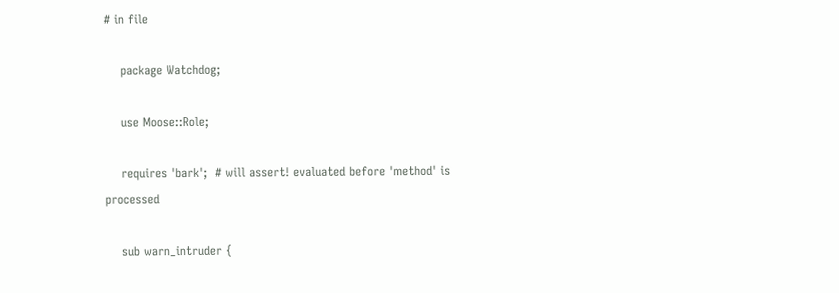# in file

    package Watchdog;

    use Moose::Role;

    requires 'bark';  # will assert! evaluated before 'method' is processed

    sub warn_intruder {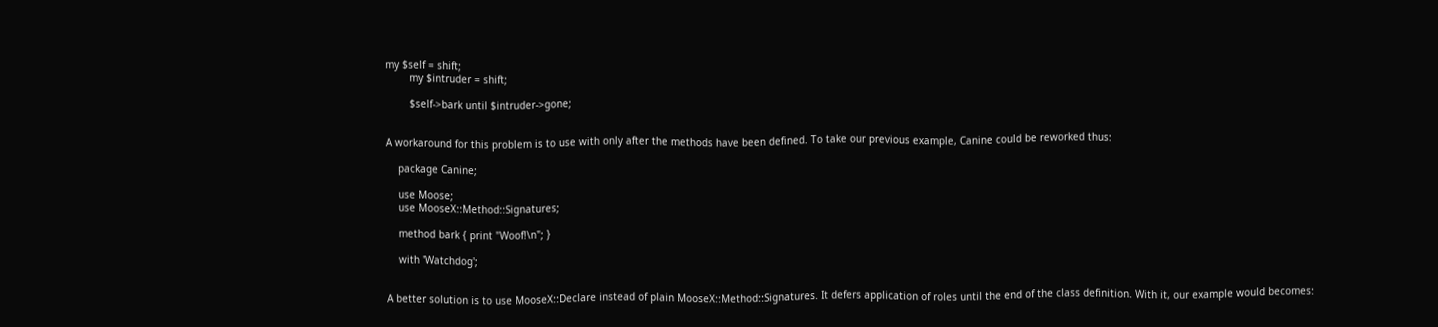my $self = shift;
        my $intruder = shift;

        $self->bark until $intruder->gone;


A workaround for this problem is to use with only after the methods have been defined. To take our previous example, Canine could be reworked thus:

    package Canine;

    use Moose;
    use MooseX::Method::Signatures;

    method bark { print "Woof!\n"; }

    with 'Watchdog';


A better solution is to use MooseX::Declare instead of plain MooseX::Method::Signatures. It defers application of roles until the end of the class definition. With it, our example would becomes: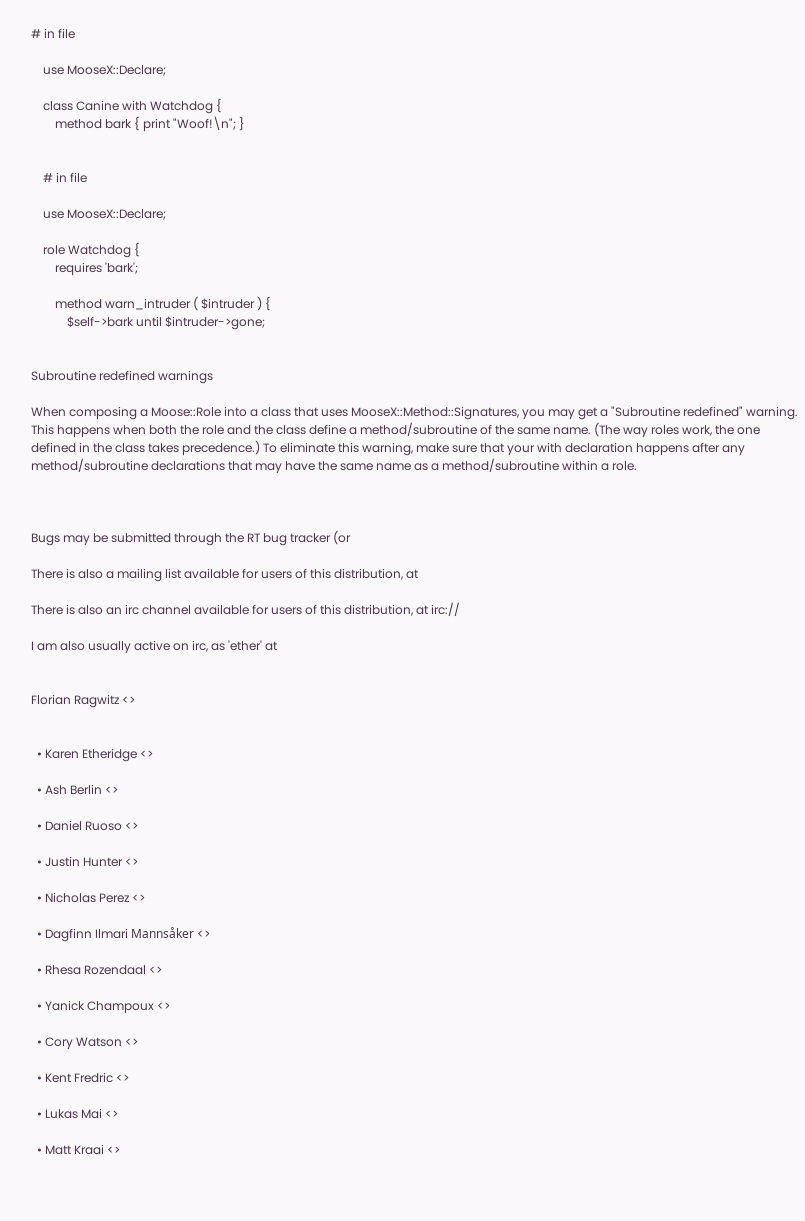# in file

    use MooseX::Declare;

    class Canine with Watchdog {
        method bark { print "Woof!\n"; }


    # in file

    use MooseX::Declare;

    role Watchdog {
        requires 'bark';

        method warn_intruder ( $intruder ) {
            $self->bark until $intruder->gone;


Subroutine redefined warnings

When composing a Moose::Role into a class that uses MooseX::Method::Signatures, you may get a "Subroutine redefined" warning. This happens when both the role and the class define a method/subroutine of the same name. (The way roles work, the one defined in the class takes precedence.) To eliminate this warning, make sure that your with declaration happens after any method/subroutine declarations that may have the same name as a method/subroutine within a role.



Bugs may be submitted through the RT bug tracker (or

There is also a mailing list available for users of this distribution, at

There is also an irc channel available for users of this distribution, at irc://

I am also usually active on irc, as 'ether' at


Florian Ragwitz <>


  • Karen Etheridge <>

  • Ash Berlin <>

  • Daniel Ruoso <>

  • Justin Hunter <>

  • Nicholas Perez <>

  • Dagfinn Ilmari Mannsåker <>

  • Rhesa Rozendaal <>

  • Yanick Champoux <>

  • Cory Watson <>

  • Kent Fredric <>

  • Lukas Mai <>

  • Matt Kraai <>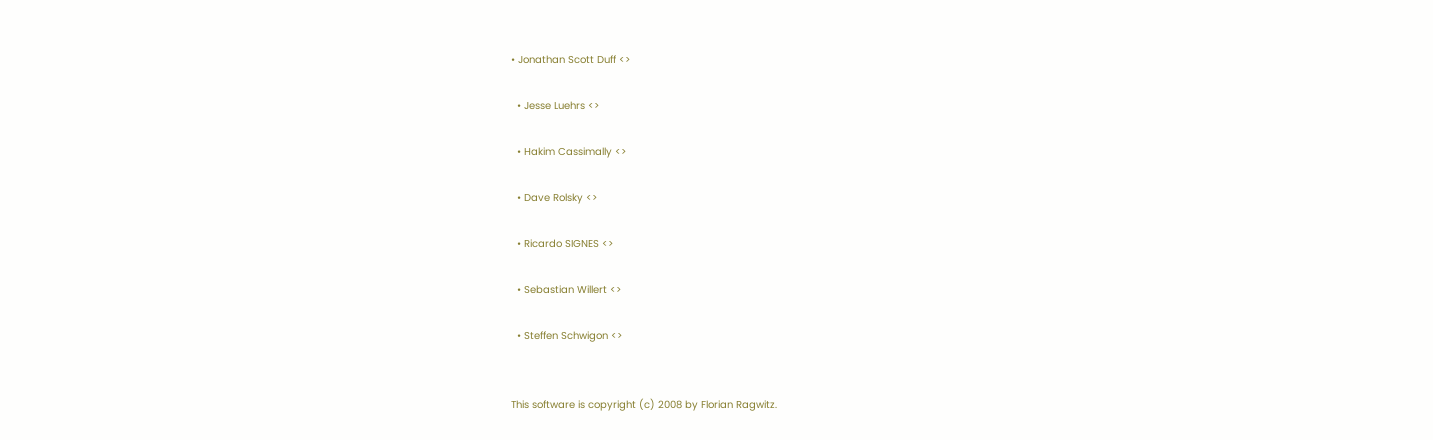• Jonathan Scott Duff <>

  • Jesse Luehrs <>

  • Hakim Cassimally <>

  • Dave Rolsky <>

  • Ricardo SIGNES <>

  • Sebastian Willert <>

  • Steffen Schwigon <>


This software is copyright (c) 2008 by Florian Ragwitz.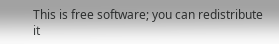This is free software; you can redistribute it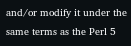and/or modify it under the same terms as the Perl 5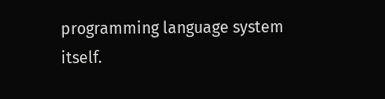programming language system itself.